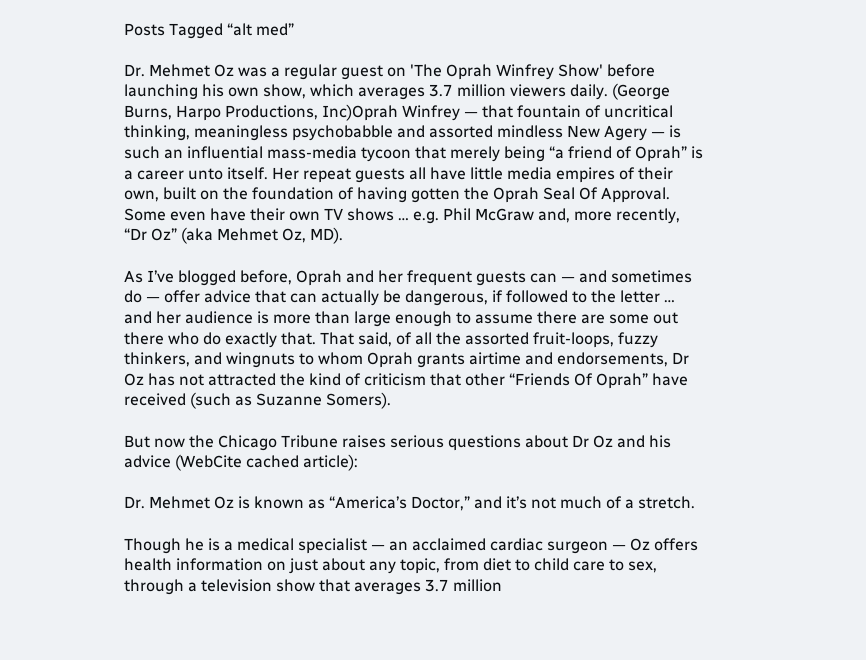Posts Tagged “alt med”

Dr. Mehmet Oz was a regular guest on 'The Oprah Winfrey Show' before launching his own show, which averages 3.7 million viewers daily. (George Burns, Harpo Productions, Inc)Oprah Winfrey — that fountain of uncritical thinking, meaningless psychobabble and assorted mindless New Agery — is such an influential mass-media tycoon that merely being “a friend of Oprah” is a career unto itself. Her repeat guests all have little media empires of their own, built on the foundation of having gotten the Oprah Seal Of Approval. Some even have their own TV shows … e.g. Phil McGraw and, more recently, “Dr Oz” (aka Mehmet Oz, MD).

As I’ve blogged before, Oprah and her frequent guests can — and sometimes do — offer advice that can actually be dangerous, if followed to the letter … and her audience is more than large enough to assume there are some out there who do exactly that. That said, of all the assorted fruit-loops, fuzzy thinkers, and wingnuts to whom Oprah grants airtime and endorsements, Dr Oz has not attracted the kind of criticism that other “Friends Of Oprah” have received (such as Suzanne Somers).

But now the Chicago Tribune raises serious questions about Dr Oz and his advice (WebCite cached article):

Dr. Mehmet Oz is known as “America’s Doctor,” and it’s not much of a stretch.

Though he is a medical specialist — an acclaimed cardiac surgeon — Oz offers health information on just about any topic, from diet to child care to sex, through a television show that averages 3.7 million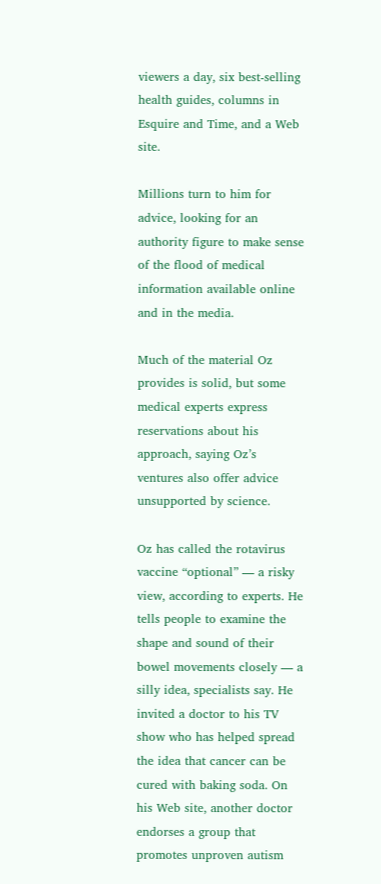viewers a day, six best-selling health guides, columns in Esquire and Time, and a Web site.

Millions turn to him for advice, looking for an authority figure to make sense of the flood of medical information available online and in the media.

Much of the material Oz provides is solid, but some medical experts express reservations about his approach, saying Oz’s ventures also offer advice unsupported by science.

Oz has called the rotavirus vaccine “optional” — a risky view, according to experts. He tells people to examine the shape and sound of their bowel movements closely — a silly idea, specialists say. He invited a doctor to his TV show who has helped spread the idea that cancer can be cured with baking soda. On his Web site, another doctor endorses a group that promotes unproven autism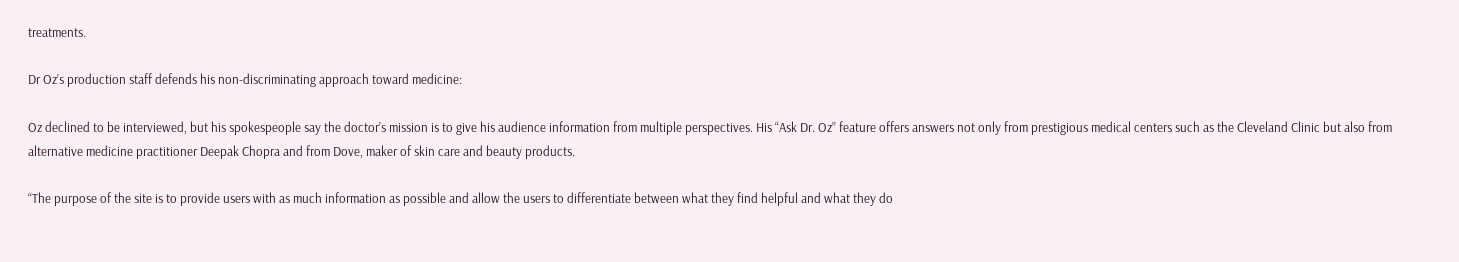treatments.

Dr Oz’s production staff defends his non-discriminating approach toward medicine:

Oz declined to be interviewed, but his spokespeople say the doctor’s mission is to give his audience information from multiple perspectives. His “Ask Dr. Oz” feature offers answers not only from prestigious medical centers such as the Cleveland Clinic but also from alternative medicine practitioner Deepak Chopra and from Dove, maker of skin care and beauty products.

“The purpose of the site is to provide users with as much information as possible and allow the users to differentiate between what they find helpful and what they do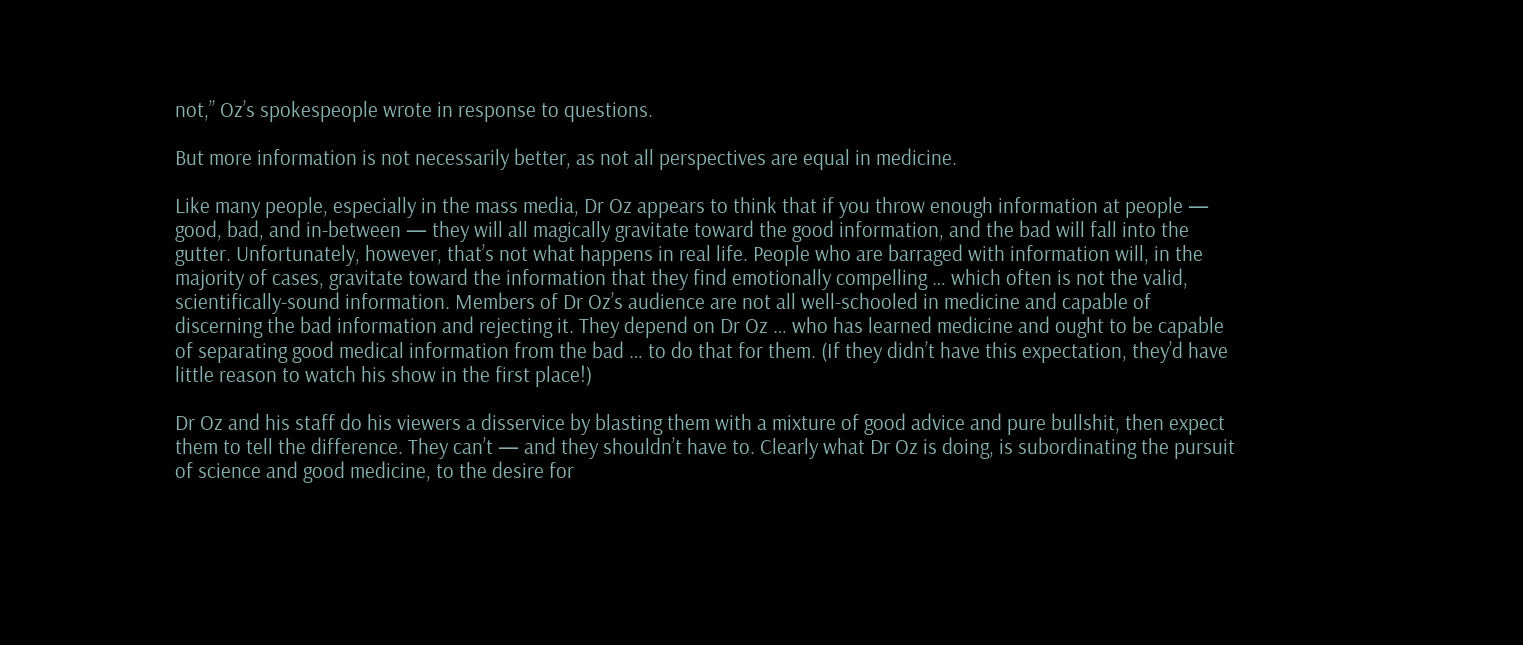not,” Oz’s spokespeople wrote in response to questions.

But more information is not necessarily better, as not all perspectives are equal in medicine.

Like many people, especially in the mass media, Dr Oz appears to think that if you throw enough information at people — good, bad, and in-between — they will all magically gravitate toward the good information, and the bad will fall into the gutter. Unfortunately, however, that’s not what happens in real life. People who are barraged with information will, in the majority of cases, gravitate toward the information that they find emotionally compelling … which often is not the valid, scientifically-sound information. Members of Dr Oz’s audience are not all well-schooled in medicine and capable of discerning the bad information and rejecting it. They depend on Dr Oz … who has learned medicine and ought to be capable of separating good medical information from the bad … to do that for them. (If they didn’t have this expectation, they’d have little reason to watch his show in the first place!)

Dr Oz and his staff do his viewers a disservice by blasting them with a mixture of good advice and pure bullshit, then expect them to tell the difference. They can’t — and they shouldn’t have to. Clearly what Dr Oz is doing, is subordinating the pursuit of science and good medicine, to the desire for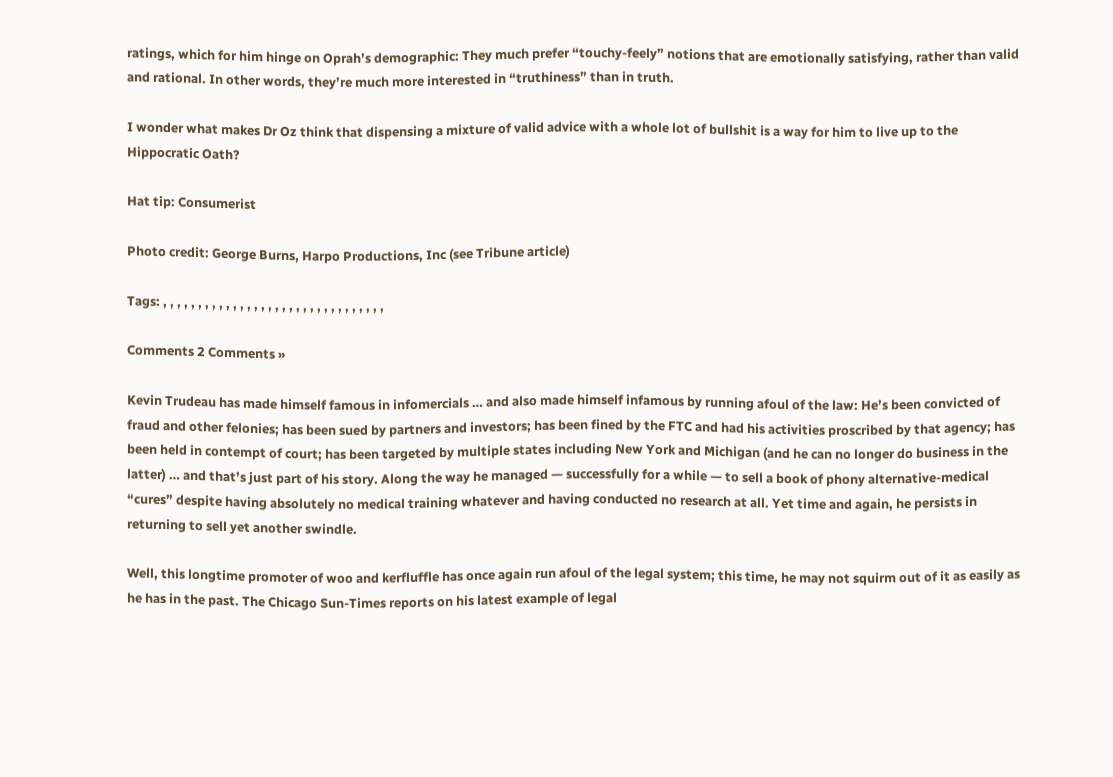ratings, which for him hinge on Oprah’s demographic: They much prefer “touchy-feely” notions that are emotionally satisfying, rather than valid and rational. In other words, they’re much more interested in “truthiness” than in truth.

I wonder what makes Dr Oz think that dispensing a mixture of valid advice with a whole lot of bullshit is a way for him to live up to the Hippocratic Oath?

Hat tip: Consumerist

Photo credit: George Burns, Harpo Productions, Inc (see Tribune article)

Tags: , , , , , , , , , , , , , , , , , , , , , , , , , , , , , , , ,

Comments 2 Comments »

Kevin Trudeau has made himself famous in infomercials … and also made himself infamous by running afoul of the law: He’s been convicted of fraud and other felonies; has been sued by partners and investors; has been fined by the FTC and had his activities proscribed by that agency; has been held in contempt of court; has been targeted by multiple states including New York and Michigan (and he can no longer do business in the latter) … and that’s just part of his story. Along the way he managed — successfully for a while — to sell a book of phony alternative-medical “cures” despite having absolutely no medical training whatever and having conducted no research at all. Yet time and again, he persists in returning to sell yet another swindle.

Well, this longtime promoter of woo and kerfluffle has once again run afoul of the legal system; this time, he may not squirm out of it as easily as he has in the past. The Chicago Sun-Times reports on his latest example of legal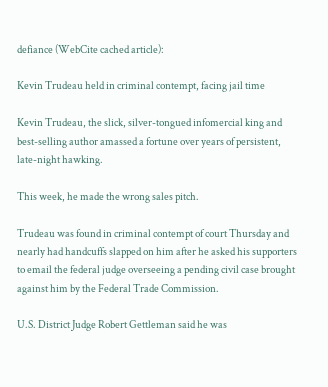defiance (WebCite cached article):

Kevin Trudeau held in criminal contempt, facing jail time

Kevin Trudeau, the slick, silver-tongued infomercial king and best-selling author amassed a fortune over years of persistent, late-night hawking.

This week, he made the wrong sales pitch.

Trudeau was found in criminal contempt of court Thursday and nearly had handcuffs slapped on him after he asked his supporters to email the federal judge overseeing a pending civil case brought against him by the Federal Trade Commission.

U.S. District Judge Robert Gettleman said he was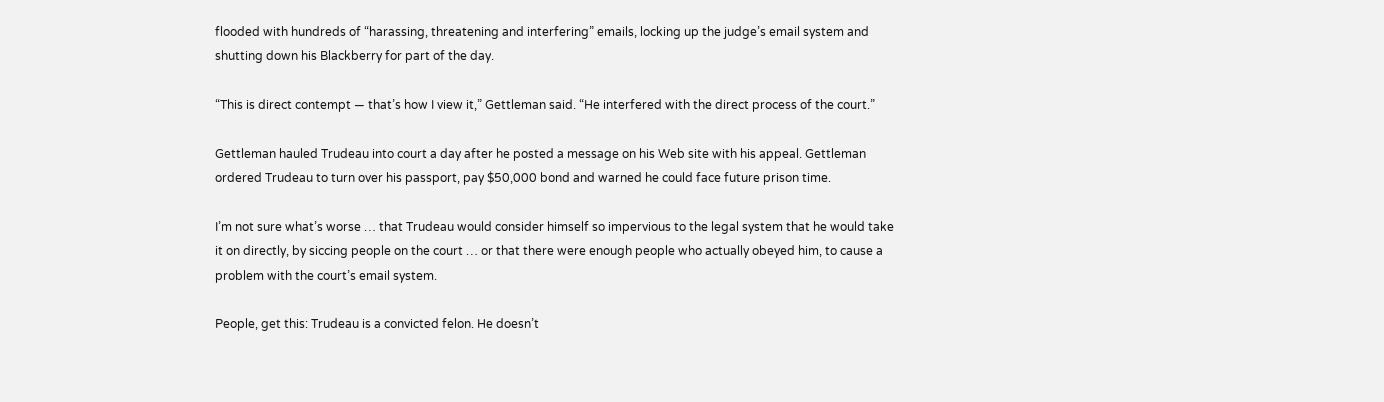flooded with hundreds of “harassing, threatening and interfering” emails, locking up the judge’s email system and shutting down his Blackberry for part of the day.

“This is direct contempt — that’s how I view it,” Gettleman said. “He interfered with the direct process of the court.”

Gettleman hauled Trudeau into court a day after he posted a message on his Web site with his appeal. Gettleman ordered Trudeau to turn over his passport, pay $50,000 bond and warned he could face future prison time.

I’m not sure what’s worse … that Trudeau would consider himself so impervious to the legal system that he would take it on directly, by siccing people on the court … or that there were enough people who actually obeyed him, to cause a problem with the court’s email system.

People, get this: Trudeau is a convicted felon. He doesn’t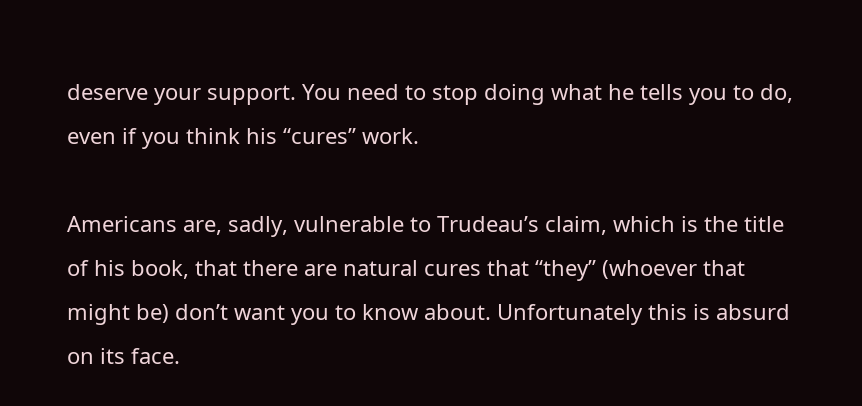deserve your support. You need to stop doing what he tells you to do, even if you think his “cures” work.

Americans are, sadly, vulnerable to Trudeau’s claim, which is the title of his book, that there are natural cures that “they” (whoever that might be) don’t want you to know about. Unfortunately this is absurd on its face.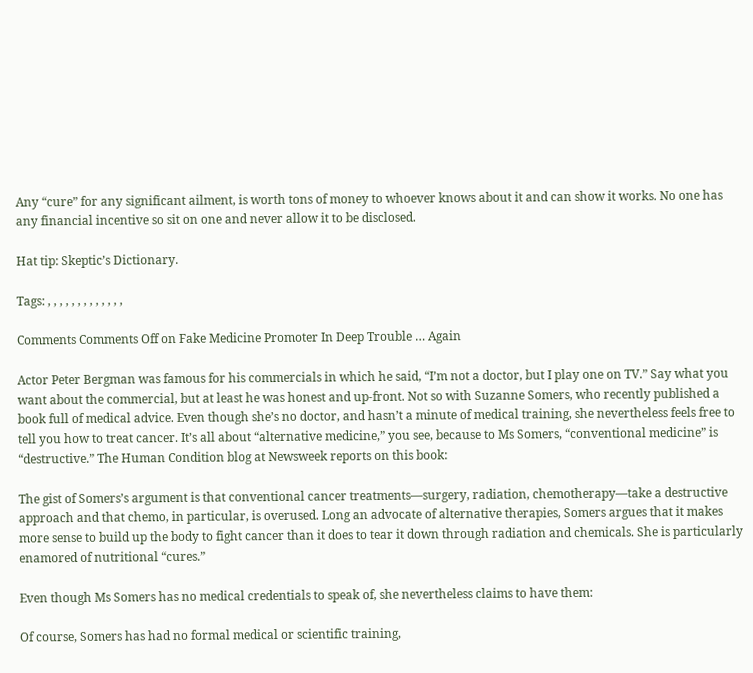Any “cure” for any significant ailment, is worth tons of money to whoever knows about it and can show it works. No one has any financial incentive so sit on one and never allow it to be disclosed.

Hat tip: Skeptic’s Dictionary.

Tags: , , , , , , , , , , , , ,

Comments Comments Off on Fake Medicine Promoter In Deep Trouble … Again

Actor Peter Bergman was famous for his commercials in which he said, “I’m not a doctor, but I play one on TV.” Say what you want about the commercial, but at least he was honest and up-front. Not so with Suzanne Somers, who recently published a book full of medical advice. Even though she’s no doctor, and hasn’t a minute of medical training, she nevertheless feels free to tell you how to treat cancer. It’s all about “alternative medicine,” you see, because to Ms Somers, “conventional medicine” is “destructive.” The Human Condition blog at Newsweek reports on this book:

The gist of Somers’s argument is that conventional cancer treatments—surgery, radiation, chemotherapy—take a destructive approach and that chemo, in particular, is overused. Long an advocate of alternative therapies, Somers argues that it makes more sense to build up the body to fight cancer than it does to tear it down through radiation and chemicals. She is particularly enamored of nutritional “cures.”

Even though Ms Somers has no medical credentials to speak of, she nevertheless claims to have them:

Of course, Somers has had no formal medical or scientific training,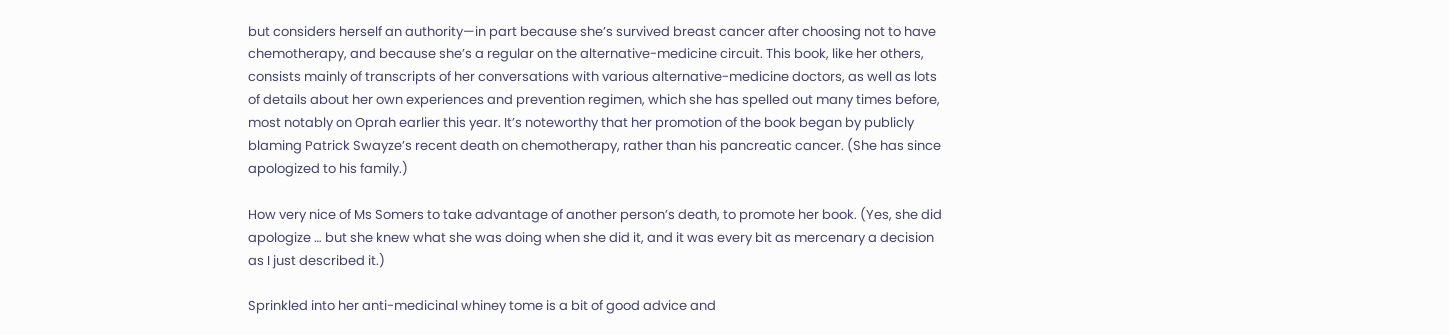but considers herself an authority—in part because she’s survived breast cancer after choosing not to have chemotherapy, and because she’s a regular on the alternative-medicine circuit. This book, like her others, consists mainly of transcripts of her conversations with various alternative-medicine doctors, as well as lots of details about her own experiences and prevention regimen, which she has spelled out many times before, most notably on Oprah earlier this year. It’s noteworthy that her promotion of the book began by publicly blaming Patrick Swayze’s recent death on chemotherapy, rather than his pancreatic cancer. (She has since apologized to his family.)

How very nice of Ms Somers to take advantage of another person’s death, to promote her book. (Yes, she did apologize … but she knew what she was doing when she did it, and it was every bit as mercenary a decision as I just described it.)

Sprinkled into her anti-medicinal whiney tome is a bit of good advice and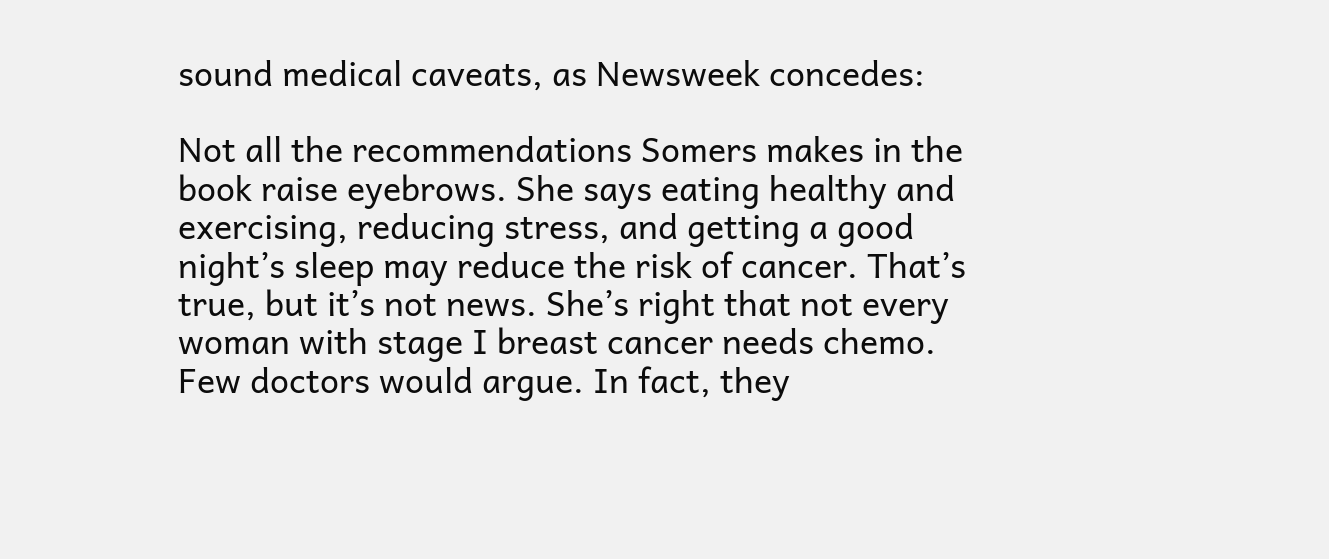sound medical caveats, as Newsweek concedes:

Not all the recommendations Somers makes in the book raise eyebrows. She says eating healthy and exercising, reducing stress, and getting a good night’s sleep may reduce the risk of cancer. That’s true, but it’s not news. She’s right that not every woman with stage I breast cancer needs chemo. Few doctors would argue. In fact, they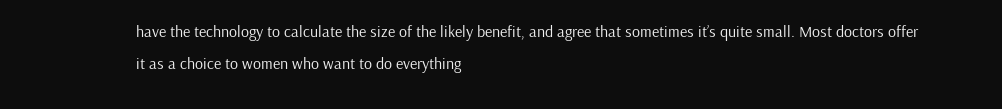have the technology to calculate the size of the likely benefit, and agree that sometimes it’s quite small. Most doctors offer it as a choice to women who want to do everything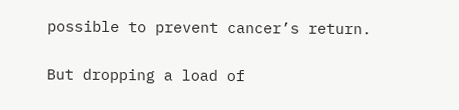possible to prevent cancer’s return.

But dropping a load of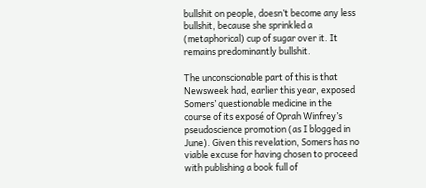bullshit on people, doesn’t become any less bullshit, because she sprinkled a (metaphorical) cup of sugar over it. It remains predominantly bullshit.

The unconscionable part of this is that Newsweek had, earlier this year, exposed Somers’ questionable medicine in the course of its exposé of Oprah Winfrey’s pseudoscience promotion (as I blogged in June). Given this revelation, Somers has no viable excuse for having chosen to proceed with publishing a book full of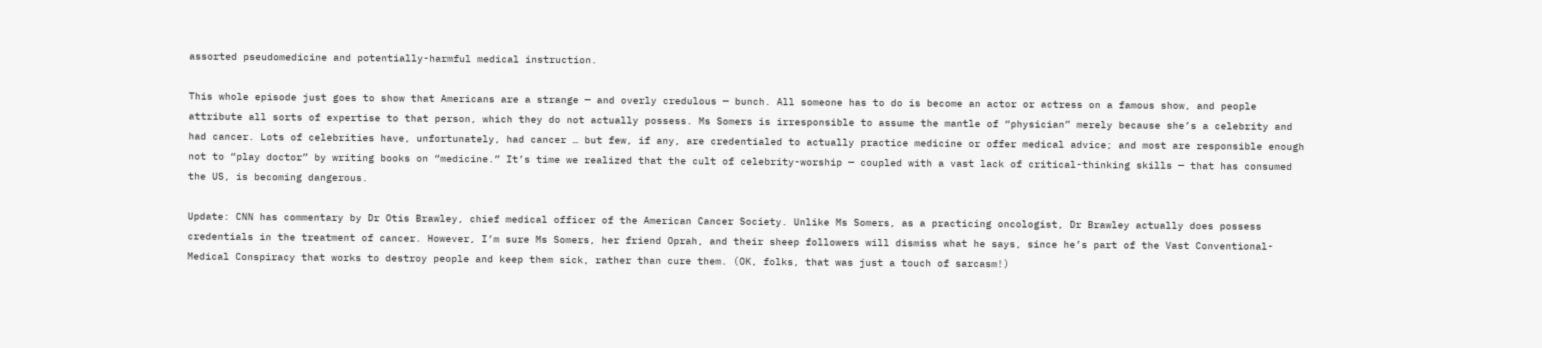assorted pseudomedicine and potentially-harmful medical instruction.

This whole episode just goes to show that Americans are a strange — and overly credulous — bunch. All someone has to do is become an actor or actress on a famous show, and people attribute all sorts of expertise to that person, which they do not actually possess. Ms Somers is irresponsible to assume the mantle of “physician” merely because she’s a celebrity and had cancer. Lots of celebrities have, unfortunately, had cancer … but few, if any, are credentialed to actually practice medicine or offer medical advice; and most are responsible enough not to “play doctor” by writing books on “medicine.” It’s time we realized that the cult of celebrity-worship — coupled with a vast lack of critical-thinking skills — that has consumed the US, is becoming dangerous.

Update: CNN has commentary by Dr Otis Brawley, chief medical officer of the American Cancer Society. Unlike Ms Somers, as a practicing oncologist, Dr Brawley actually does possess credentials in the treatment of cancer. However, I’m sure Ms Somers, her friend Oprah, and their sheep followers will dismiss what he says, since he’s part of the Vast Conventional-Medical Conspiracy that works to destroy people and keep them sick, rather than cure them. (OK, folks, that was just a touch of sarcasm!)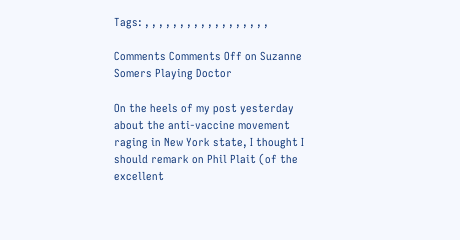Tags: , , , , , , , , , , , , , , , , , ,

Comments Comments Off on Suzanne Somers Playing Doctor

On the heels of my post yesterday about the anti-vaccine movement raging in New York state, I thought I should remark on Phil Plait (of the excellent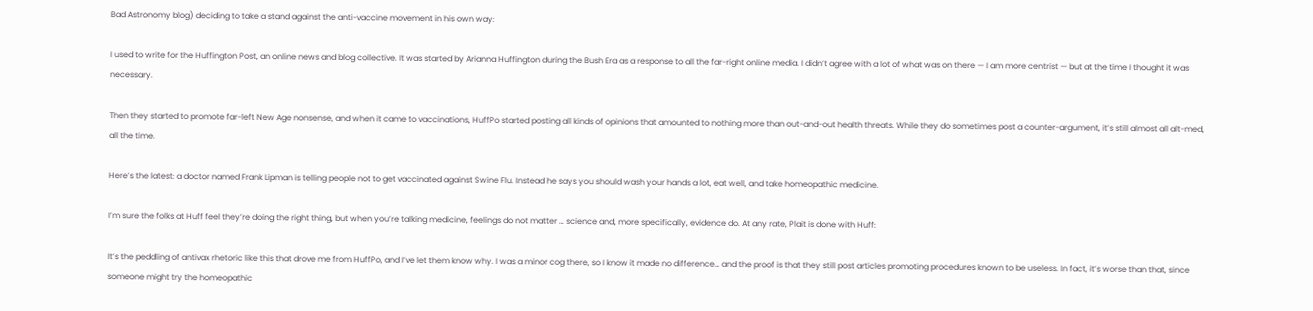Bad Astronomy blog) deciding to take a stand against the anti-vaccine movement in his own way:

I used to write for the Huffington Post, an online news and blog collective. It was started by Arianna Huffington during the Bush Era as a response to all the far-right online media. I didn’t agree with a lot of what was on there — I am more centrist — but at the time I thought it was necessary.

Then they started to promote far-left New Age nonsense, and when it came to vaccinations, HuffPo started posting all kinds of opinions that amounted to nothing more than out-and-out health threats. While they do sometimes post a counter-argument, it’s still almost all alt-med, all the time.

Here’s the latest: a doctor named Frank Lipman is telling people not to get vaccinated against Swine Flu. Instead he says you should wash your hands a lot, eat well, and take homeopathic medicine.

I’m sure the folks at Huff feel they’re doing the right thing, but when you’re talking medicine, feelings do not matter … science and, more specifically, evidence do. At any rate, Plait is done with Huff:

It’s the peddling of antivax rhetoric like this that drove me from HuffPo, and I’ve let them know why. I was a minor cog there, so I know it made no difference… and the proof is that they still post articles promoting procedures known to be useless. In fact, it’s worse than that, since someone might try the homeopathic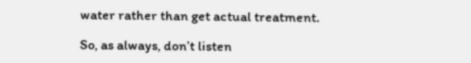water rather than get actual treatment.

So, as always, don’t listen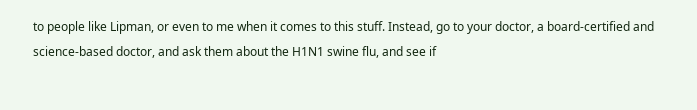to people like Lipman, or even to me when it comes to this stuff. Instead, go to your doctor, a board-certified and science-based doctor, and ask them about the H1N1 swine flu, and see if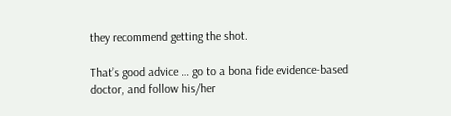they recommend getting the shot.

That’s good advice … go to a bona fide evidence-based doctor, and follow his/her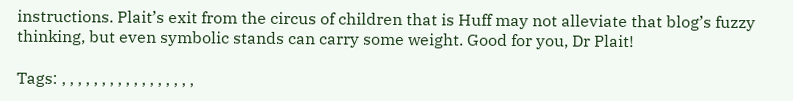instructions. Plait’s exit from the circus of children that is Huff may not alleviate that blog’s fuzzy thinking, but even symbolic stands can carry some weight. Good for you, Dr Plait!

Tags: , , , , , , , , , , , , , , , , ,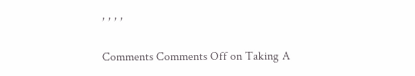, , , ,

Comments Comments Off on Taking A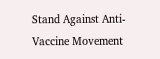Stand Against Anti-Vaccine Movement